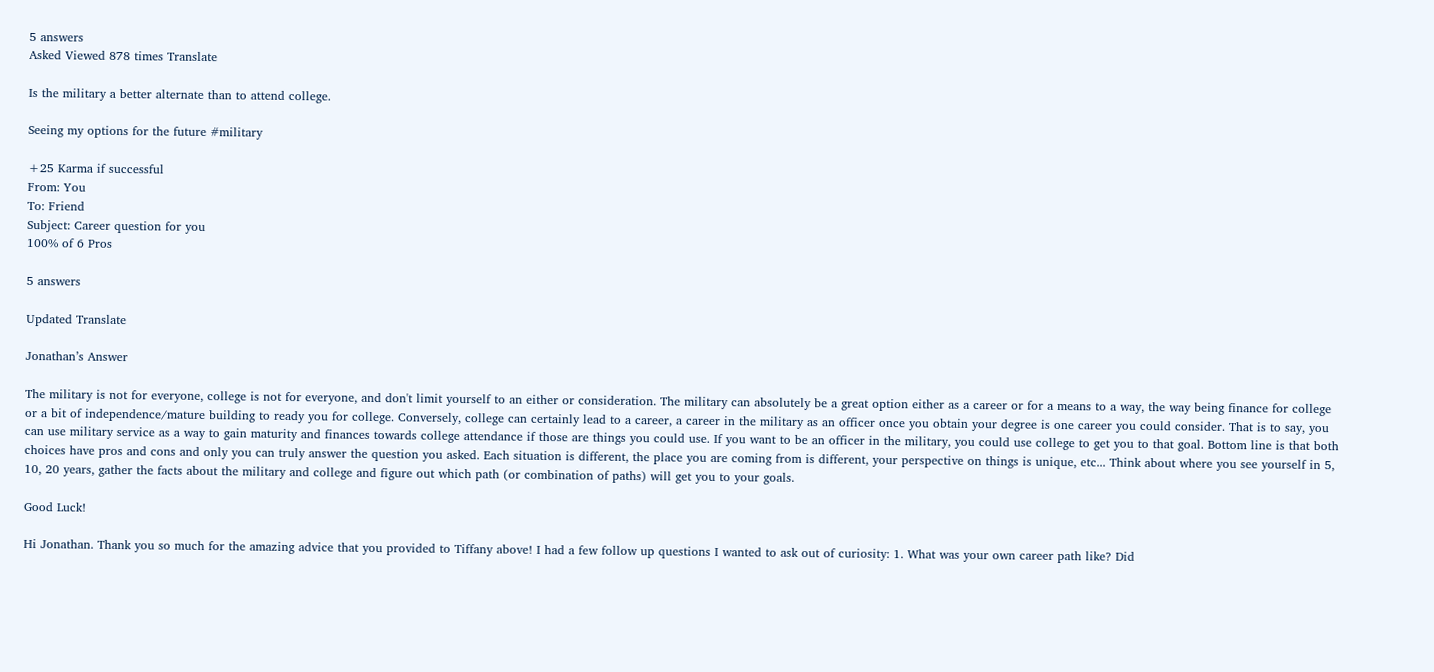5 answers
Asked Viewed 878 times Translate

Is the military a better alternate than to attend college.

Seeing my options for the future #military

+25 Karma if successful
From: You
To: Friend
Subject: Career question for you
100% of 6 Pros

5 answers

Updated Translate

Jonathan’s Answer

The military is not for everyone, college is not for everyone, and don't limit yourself to an either or consideration. The military can absolutely be a great option either as a career or for a means to a way, the way being finance for college or a bit of independence/mature building to ready you for college. Conversely, college can certainly lead to a career, a career in the military as an officer once you obtain your degree is one career you could consider. That is to say, you can use military service as a way to gain maturity and finances towards college attendance if those are things you could use. If you want to be an officer in the military, you could use college to get you to that goal. Bottom line is that both choices have pros and cons and only you can truly answer the question you asked. Each situation is different, the place you are coming from is different, your perspective on things is unique, etc... Think about where you see yourself in 5, 10, 20 years, gather the facts about the military and college and figure out which path (or combination of paths) will get you to your goals.

Good Luck!

Hi Jonathan. Thank you so much for the amazing advice that you provided to Tiffany above! I had a few follow up questions I wanted to ask out of curiosity: 1. What was your own career path like? Did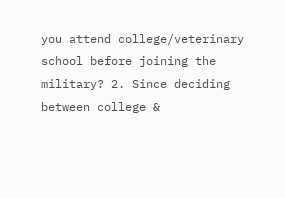you attend college/veterinary school before joining the military? 2. Since deciding between college &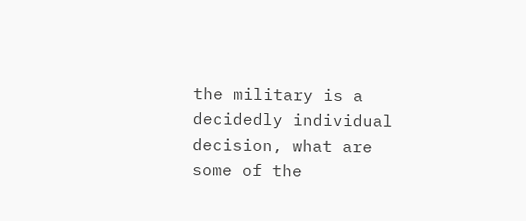the military is a decidedly individual decision, what are some of the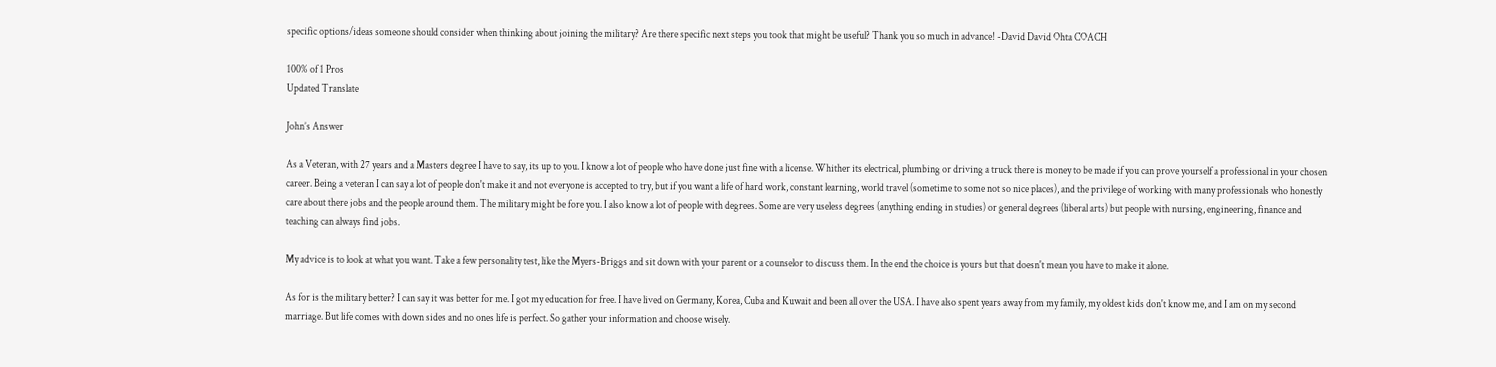specific options/ideas someone should consider when thinking about joining the military? Are there specific next steps you took that might be useful? Thank you so much in advance! -David David Ohta COACH

100% of 1 Pros
Updated Translate

John’s Answer

As a Veteran, with 27 years and a Masters degree I have to say, its up to you. I know a lot of people who have done just fine with a license. Whither its electrical, plumbing or driving a truck there is money to be made if you can prove yourself a professional in your chosen career. Being a veteran I can say a lot of people don't make it and not everyone is accepted to try, but if you want a life of hard work, constant learning, world travel (sometime to some not so nice places), and the privilege of working with many professionals who honestly care about there jobs and the people around them. The military might be fore you. I also know a lot of people with degrees. Some are very useless degrees (anything ending in studies) or general degrees (liberal arts) but people with nursing, engineering, finance and teaching can always find jobs.

My advice is to look at what you want. Take a few personality test, like the Myers-Briggs and sit down with your parent or a counselor to discuss them. In the end the choice is yours but that doesn't mean you have to make it alone.

As for is the military better? I can say it was better for me. I got my education for free. I have lived on Germany, Korea, Cuba and Kuwait and been all over the USA. I have also spent years away from my family, my oldest kids don't know me, and I am on my second marriage. But life comes with down sides and no ones life is perfect. So gather your information and choose wisely.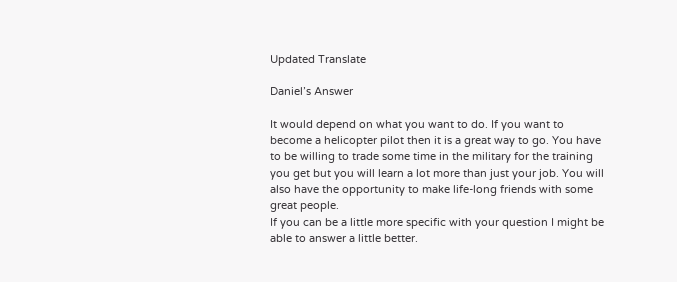Updated Translate

Daniel’s Answer

It would depend on what you want to do. If you want to become a helicopter pilot then it is a great way to go. You have to be willing to trade some time in the military for the training you get but you will learn a lot more than just your job. You will also have the opportunity to make life-long friends with some great people.
If you can be a little more specific with your question I might be able to answer a little better.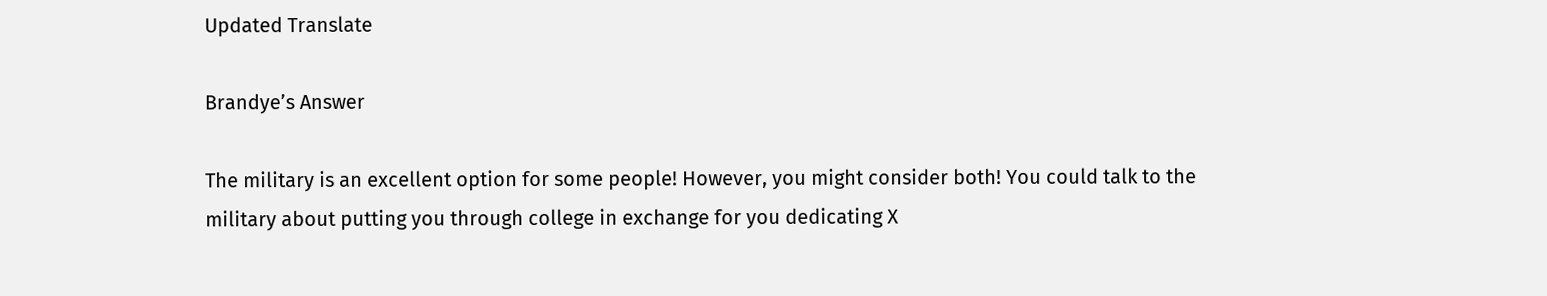Updated Translate

Brandye’s Answer

The military is an excellent option for some people! However, you might consider both! You could talk to the military about putting you through college in exchange for you dedicating X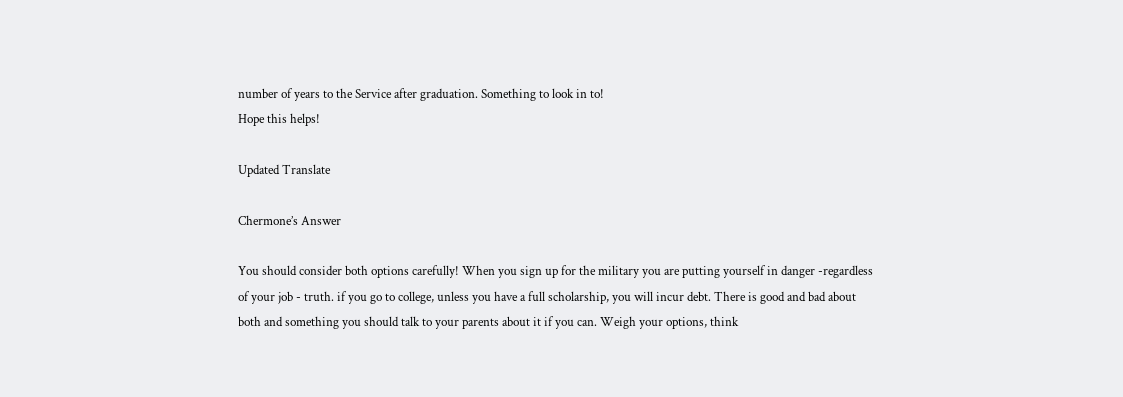number of years to the Service after graduation. Something to look in to!
Hope this helps!

Updated Translate

Chermone’s Answer

You should consider both options carefully! When you sign up for the military you are putting yourself in danger -regardless of your job - truth. if you go to college, unless you have a full scholarship, you will incur debt. There is good and bad about both and something you should talk to your parents about it if you can. Weigh your options, think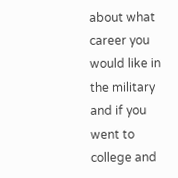about what career you would like in the military and if you went to college and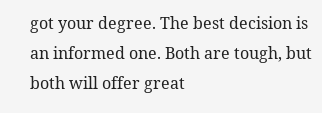got your degree. The best decision is an informed one. Both are tough, but both will offer great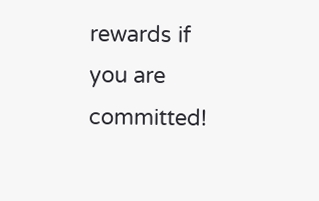rewards if you are committed!